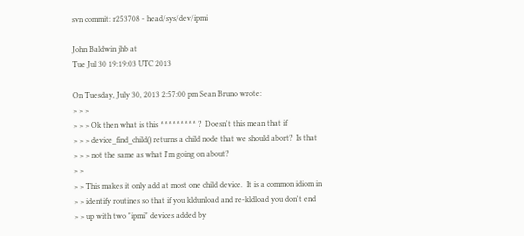svn commit: r253708 - head/sys/dev/ipmi

John Baldwin jhb at
Tue Jul 30 19:19:03 UTC 2013

On Tuesday, July 30, 2013 2:57:00 pm Sean Bruno wrote:
> > >
> > > Ok then what is this ^^^^^^^^^ ?  Doesn't this mean that if
> > > device_find_child() returns a child node that we should abort?  Is that
> > > not the same as what I'm going on about?
> >
> > This makes it only add at most one child device.  It is a common idiom in
> > identify routines so that if you kldunload and re-kldload you don't end
> > up with two "ipmi" devices added by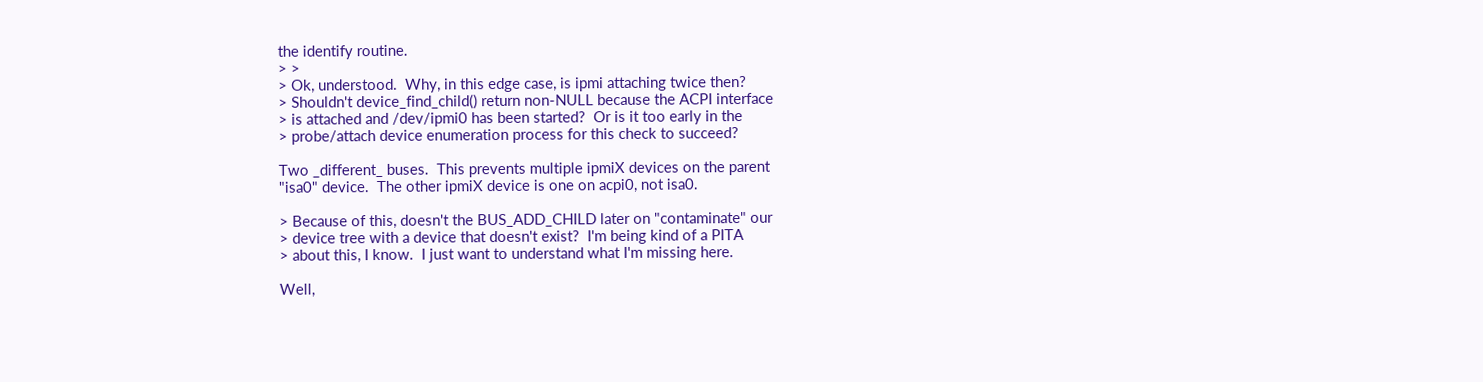the identify routine.
> >
> Ok, understood.  Why, in this edge case, is ipmi attaching twice then?
> Shouldn't device_find_child() return non-NULL because the ACPI interface
> is attached and /dev/ipmi0 has been started?  Or is it too early in the
> probe/attach device enumeration process for this check to succeed?

Two _different_ buses.  This prevents multiple ipmiX devices on the parent
"isa0" device.  The other ipmiX device is one on acpi0, not isa0.

> Because of this, doesn't the BUS_ADD_CHILD later on "contaminate" our
> device tree with a device that doesn't exist?  I'm being kind of a PITA
> about this, I know.  I just want to understand what I'm missing here.

Well,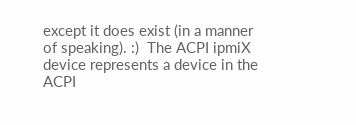except it does exist (in a manner of speaking). :)  The ACPI ipmiX
device represents a device in the ACPI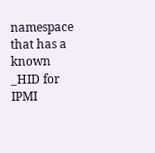namespace that has a known _HID for
IPMI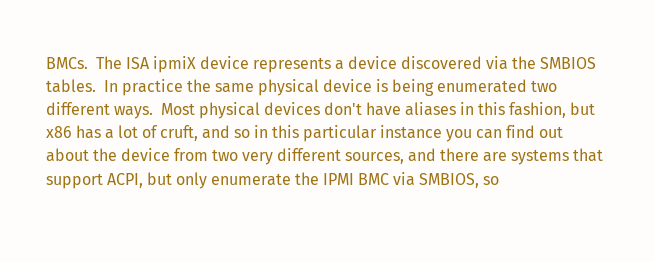BMCs.  The ISA ipmiX device represents a device discovered via the SMBIOS
tables.  In practice the same physical device is being enumerated two
different ways.  Most physical devices don't have aliases in this fashion, but
x86 has a lot of cruft, and so in this particular instance you can find out
about the device from two very different sources, and there are systems that
support ACPI, but only enumerate the IPMI BMC via SMBIOS, so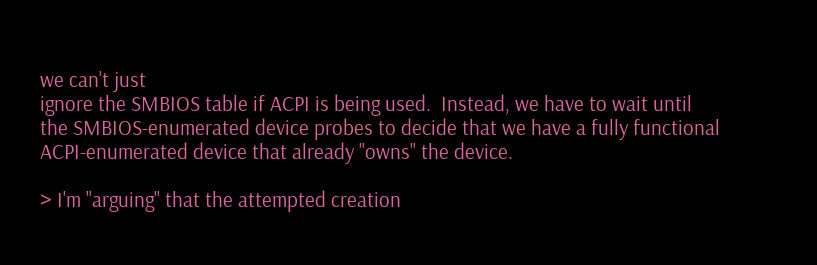we can't just
ignore the SMBIOS table if ACPI is being used.  Instead, we have to wait until
the SMBIOS-enumerated device probes to decide that we have a fully functional
ACPI-enumerated device that already "owns" the device.

> I'm "arguing" that the attempted creation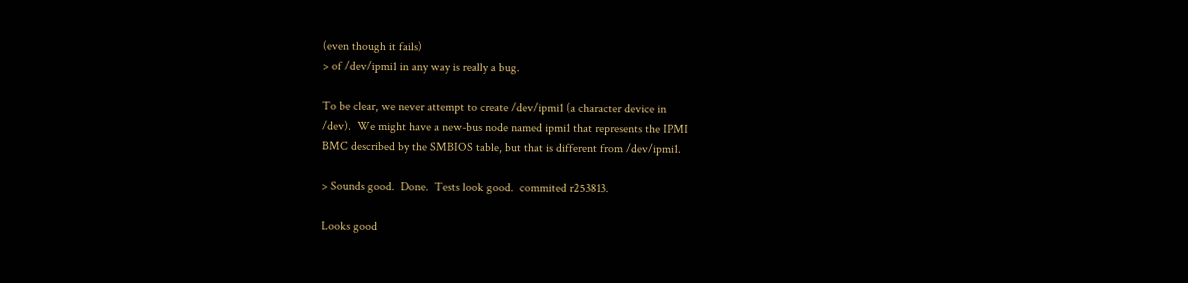(even though it fails)
> of /dev/ipmi1 in any way is really a bug.

To be clear, we never attempt to create /dev/ipmi1 (a character device in
/dev).  We might have a new-bus node named ipmi1 that represents the IPMI
BMC described by the SMBIOS table, but that is different from /dev/ipmi1.

> Sounds good.  Done.  Tests look good.  commited r253813.

Looks good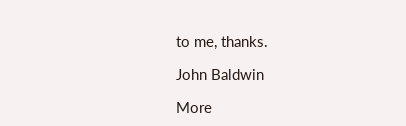to me, thanks.

John Baldwin

More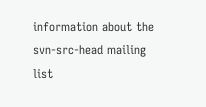information about the svn-src-head mailing list